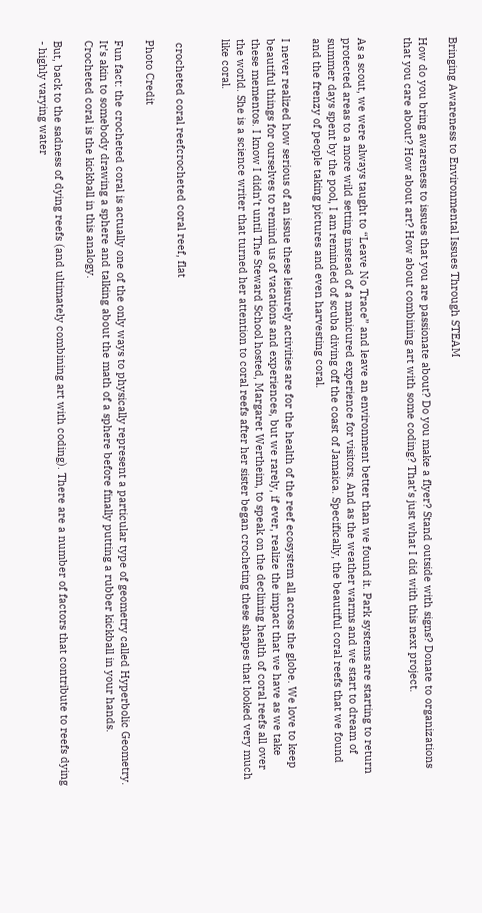Bringing Awareness to Environmental Issues Through STEAM

How do you bring awareness to issues that you are passionate about? Do you make a flyer? Stand outside with signs? Donate to organizations that you care about? How about art? How about combining art with some coding? That’s just what I did with this next project.


As a scout, we were always taught to “Leave No Trace” and leave an environment better than we found it. Park systems are starting to return protected areas to a more wild setting instead of a manicured experience for visitors. And as the weather warms and we start to dream of summer days spent by the pool, I am reminded of scuba diving off the coast of Jamaica. Specifically, the beautiful coral reefs that we found and the frenzy of people taking pictures and even harvesting coral.

I never realized how serious of an issue these leisurely activities are for the health of the reef ecosystem all across the globe. We love to keep beautiful things for ourselves to remind us of vacations and experiences, but we rarely, if ever, realize the impact that we have as we take these mementos. I know I didn’t until The Steward School hosted, Margaret Wertheim, to speak on the declining health of coral reefs all over the world. She is a science writer that turned her attention to coral reefs after her sister began crocheting these shapes that looked very much like coral.


 crocheted coral reefcrocheted coral reef, flat

Photo Credit

Fun fact: the crocheted coral is actually one of the only ways to physically represent a particular type of geometry called Hyperbolic Geometry. It’s akin to somebody drawing a sphere and talking about the math of a sphere before finally putting a rubber kickball in your hands. Crocheted coral is the kickball in this analogy.

But, back to the sadness of dying reefs (and ultimately combining art with coding). There are a number of factors that contribute to reefs dying - highly varying water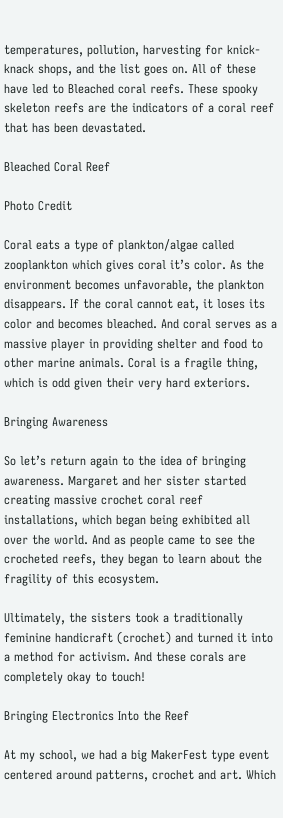temperatures, pollution, harvesting for knick-knack shops, and the list goes on. All of these have led to Bleached coral reefs. These spooky skeleton reefs are the indicators of a coral reef that has been devastated.

Bleached Coral Reef

Photo Credit

Coral eats a type of plankton/algae called zooplankton which gives coral it’s color. As the environment becomes unfavorable, the plankton disappears. If the coral cannot eat, it loses its color and becomes bleached. And coral serves as a massive player in providing shelter and food to other marine animals. Coral is a fragile thing, which is odd given their very hard exteriors.

Bringing Awareness

So let’s return again to the idea of bringing awareness. Margaret and her sister started creating massive crochet coral reef installations, which began being exhibited all over the world. And as people came to see the crocheted reefs, they began to learn about the fragility of this ecosystem.

Ultimately, the sisters took a traditionally feminine handicraft (crochet) and turned it into a method for activism. And these corals are completely okay to touch!

Bringing Electronics Into the Reef

At my school, we had a big MakerFest type event centered around patterns, crochet and art. Which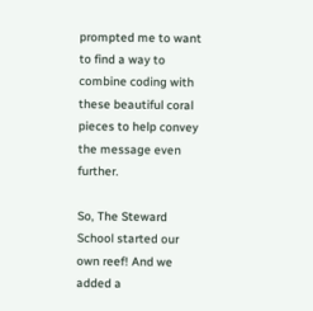prompted me to want to find a way to combine coding with these beautiful coral pieces to help convey the message even further.

So, The Steward School started our own reef! And we added a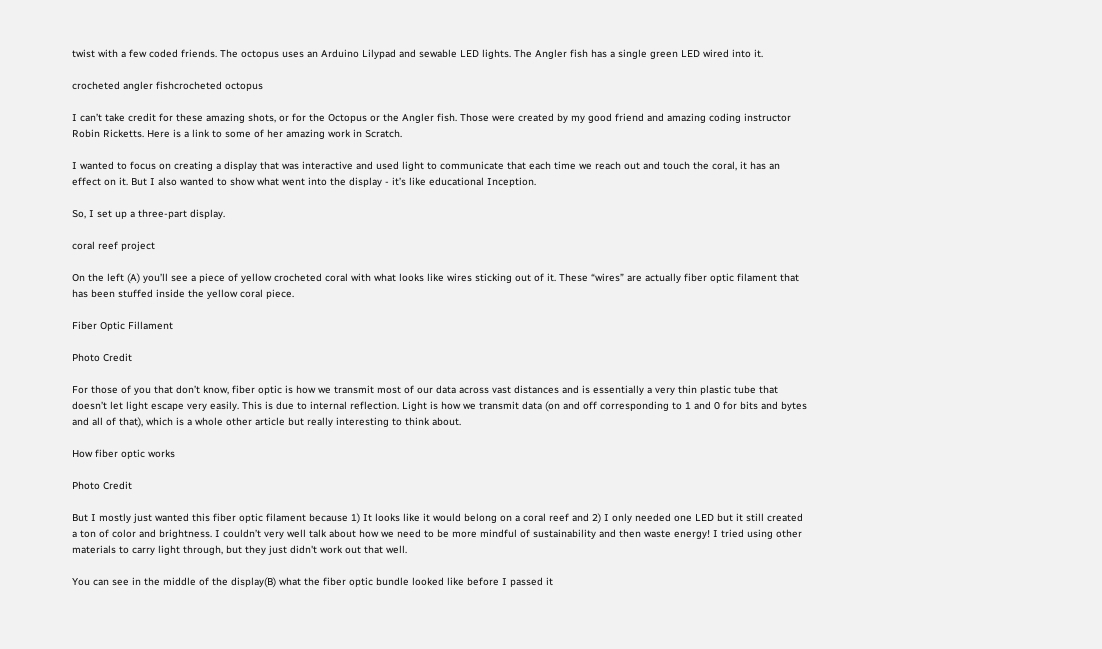twist with a few coded friends. The octopus uses an Arduino Lilypad and sewable LED lights. The Angler fish has a single green LED wired into it.

crocheted angler fishcrocheted octopus

I can’t take credit for these amazing shots, or for the Octopus or the Angler fish. Those were created by my good friend and amazing coding instructor Robin Ricketts. Here is a link to some of her amazing work in Scratch.

I wanted to focus on creating a display that was interactive and used light to communicate that each time we reach out and touch the coral, it has an effect on it. But I also wanted to show what went into the display - it’s like educational Inception.

So, I set up a three-part display.

coral reef project

On the left (A) you’ll see a piece of yellow crocheted coral with what looks like wires sticking out of it. These “wires” are actually fiber optic filament that has been stuffed inside the yellow coral piece.

Fiber Optic Fillament

Photo Credit

For those of you that don’t know, fiber optic is how we transmit most of our data across vast distances and is essentially a very thin plastic tube that doesn’t let light escape very easily. This is due to internal reflection. Light is how we transmit data (on and off corresponding to 1 and 0 for bits and bytes and all of that), which is a whole other article but really interesting to think about.

How fiber optic works

Photo Credit

But I mostly just wanted this fiber optic filament because 1) It looks like it would belong on a coral reef and 2) I only needed one LED but it still created a ton of color and brightness. I couldn’t very well talk about how we need to be more mindful of sustainability and then waste energy! I tried using other materials to carry light through, but they just didn't work out that well.

You can see in the middle of the display(B) what the fiber optic bundle looked like before I passed it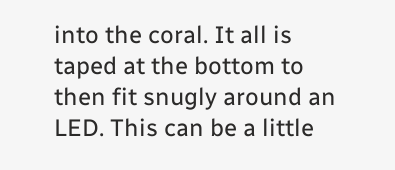into the coral. It all is taped at the bottom to then fit snugly around an LED. This can be a little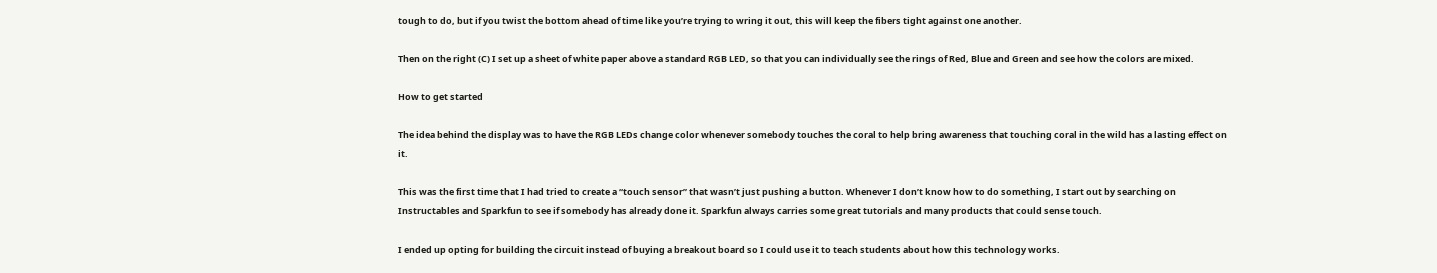tough to do, but if you twist the bottom ahead of time like you’re trying to wring it out, this will keep the fibers tight against one another.

Then on the right (C) I set up a sheet of white paper above a standard RGB LED, so that you can individually see the rings of Red, Blue and Green and see how the colors are mixed.

How to get started

The idea behind the display was to have the RGB LEDs change color whenever somebody touches the coral to help bring awareness that touching coral in the wild has a lasting effect on it.

This was the first time that I had tried to create a “touch sensor” that wasn’t just pushing a button. Whenever I don’t know how to do something, I start out by searching on Instructables and Sparkfun to see if somebody has already done it. Sparkfun always carries some great tutorials and many products that could sense touch.

I ended up opting for building the circuit instead of buying a breakout board so I could use it to teach students about how this technology works.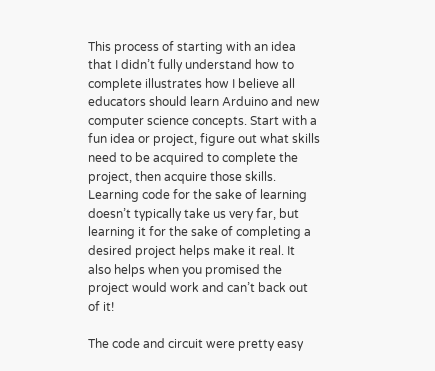This process of starting with an idea that I didn’t fully understand how to complete illustrates how I believe all educators should learn Arduino and new computer science concepts. Start with a fun idea or project, figure out what skills need to be acquired to complete the project, then acquire those skills. Learning code for the sake of learning doesn’t typically take us very far, but learning it for the sake of completing a desired project helps make it real. It also helps when you promised the project would work and can’t back out of it!

The code and circuit were pretty easy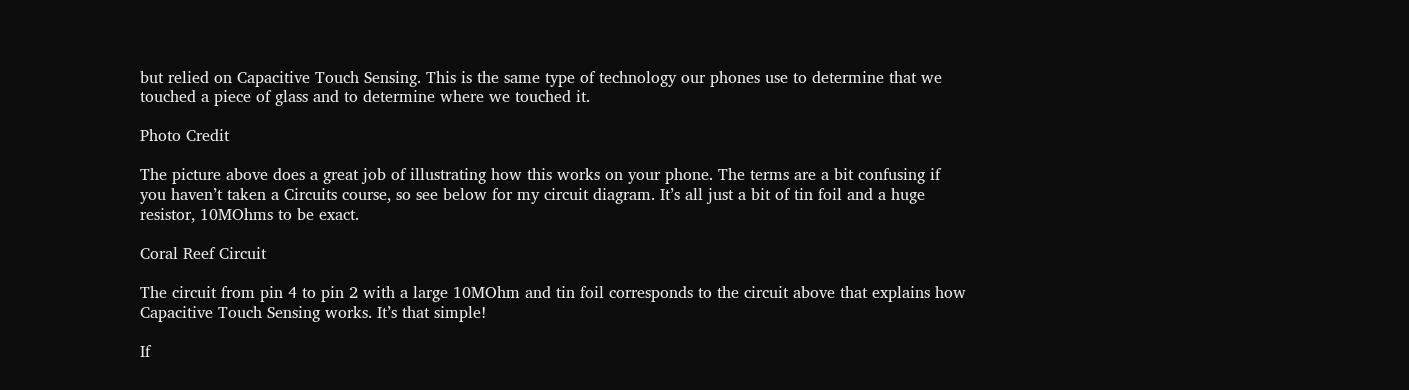but relied on Capacitive Touch Sensing. This is the same type of technology our phones use to determine that we touched a piece of glass and to determine where we touched it.

Photo Credit

The picture above does a great job of illustrating how this works on your phone. The terms are a bit confusing if you haven’t taken a Circuits course, so see below for my circuit diagram. It’s all just a bit of tin foil and a huge resistor, 10MOhms to be exact.

Coral Reef Circuit

The circuit from pin 4 to pin 2 with a large 10MOhm and tin foil corresponds to the circuit above that explains how Capacitive Touch Sensing works. It’s that simple!

If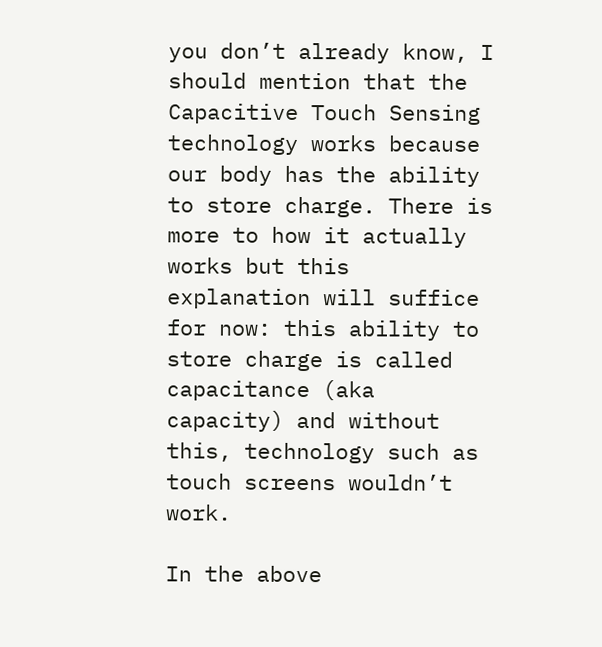you don’t already know, I should mention that the Capacitive Touch Sensing technology works because our body has the ability to store charge. There is more to how it actually works but this explanation will suffice for now: this ability to store charge is called capacitance (aka capacity) and without this, technology such as touch screens wouldn’t work.

In the above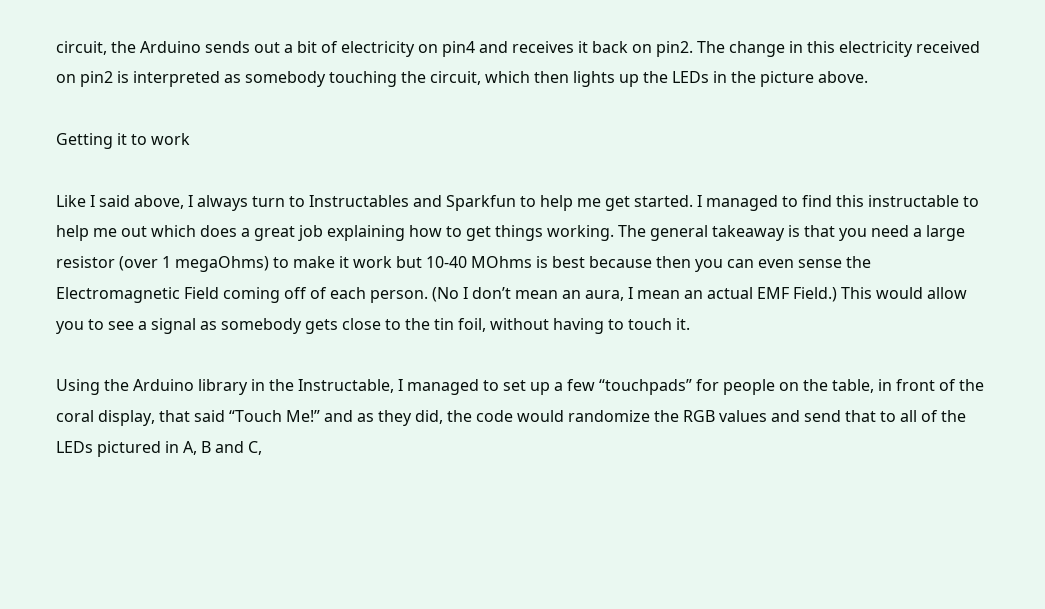circuit, the Arduino sends out a bit of electricity on pin4 and receives it back on pin2. The change in this electricity received on pin2 is interpreted as somebody touching the circuit, which then lights up the LEDs in the picture above.

Getting it to work

Like I said above, I always turn to Instructables and Sparkfun to help me get started. I managed to find this instructable to help me out which does a great job explaining how to get things working. The general takeaway is that you need a large resistor (over 1 megaOhms) to make it work but 10-40 MOhms is best because then you can even sense the Electromagnetic Field coming off of each person. (No I don’t mean an aura, I mean an actual EMF Field.) This would allow you to see a signal as somebody gets close to the tin foil, without having to touch it.

Using the Arduino library in the Instructable, I managed to set up a few “touchpads” for people on the table, in front of the coral display, that said “Touch Me!” and as they did, the code would randomize the RGB values and send that to all of the LEDs pictured in A, B and C,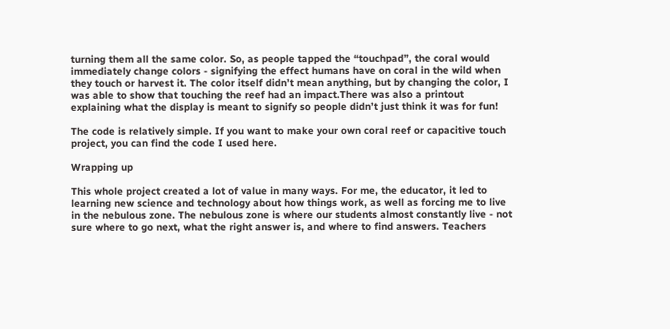turning them all the same color. So, as people tapped the “touchpad”, the coral would immediately change colors - signifying the effect humans have on coral in the wild when they touch or harvest it. The color itself didn’t mean anything, but by changing the color, I was able to show that touching the reef had an impact.There was also a printout explaining what the display is meant to signify so people didn’t just think it was for fun!

The code is relatively simple. If you want to make your own coral reef or capacitive touch project, you can find the code I used here.

Wrapping up

This whole project created a lot of value in many ways. For me, the educator, it led to learning new science and technology about how things work, as well as forcing me to live in the nebulous zone. The nebulous zone is where our students almost constantly live - not sure where to go next, what the right answer is, and where to find answers. Teachers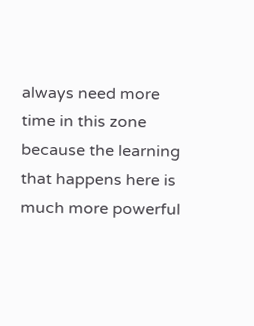always need more time in this zone because the learning that happens here is much more powerful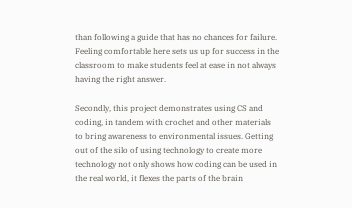than following a guide that has no chances for failure. Feeling comfortable here sets us up for success in the classroom to make students feel at ease in not always having the right answer.

Secondly, this project demonstrates using CS and coding, in tandem with crochet and other materials to bring awareness to environmental issues. Getting out of the silo of using technology to create more technology not only shows how coding can be used in the real world, it flexes the parts of the brain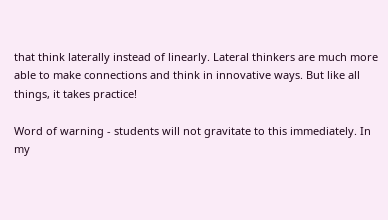that think laterally instead of linearly. Lateral thinkers are much more able to make connections and think in innovative ways. But like all things, it takes practice!

Word of warning - students will not gravitate to this immediately. In my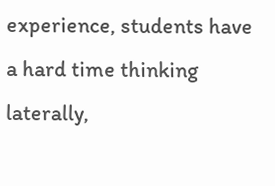experience, students have a hard time thinking laterally,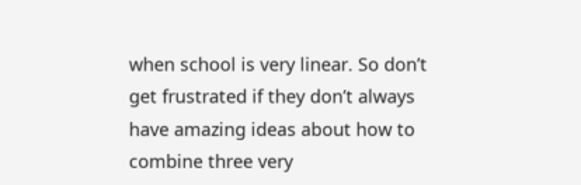when school is very linear. So don’t get frustrated if they don’t always have amazing ideas about how to combine three very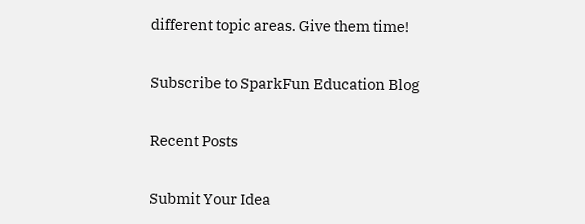different topic areas. Give them time!

Subscribe to SparkFun Education Blog

Recent Posts

Submit Your Idea